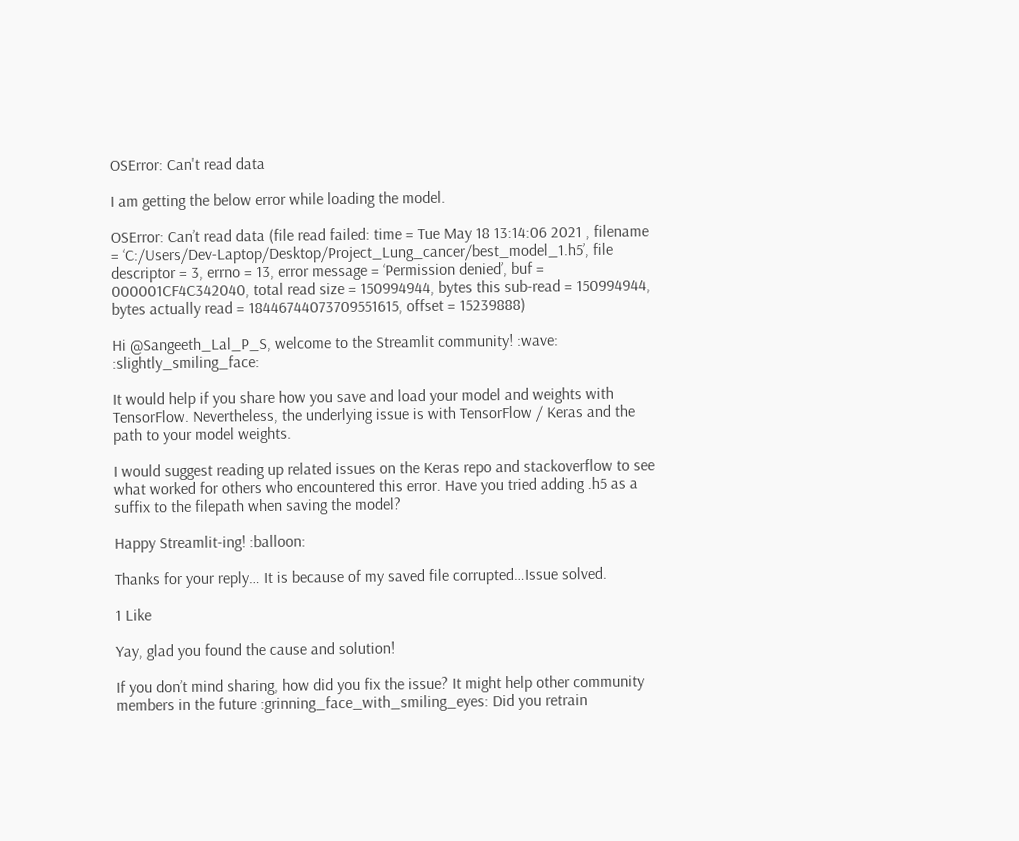OSError: Can't read data

I am getting the below error while loading the model.

OSError: Can’t read data (file read failed: time = Tue May 18 13:14:06 2021 , filename = ‘C:/Users/Dev-Laptop/Desktop/Project_Lung_cancer/best_model_1.h5’, file descriptor = 3, errno = 13, error message = ‘Permission denied’, buf = 000001CF4C342040, total read size = 150994944, bytes this sub-read = 150994944, bytes actually read = 18446744073709551615, offset = 15239888)

Hi @Sangeeth_Lal_P_S, welcome to the Streamlit community! :wave: :slightly_smiling_face:

It would help if you share how you save and load your model and weights with TensorFlow. Nevertheless, the underlying issue is with TensorFlow / Keras and the path to your model weights.

I would suggest reading up related issues on the Keras repo and stackoverflow to see what worked for others who encountered this error. Have you tried adding .h5 as a suffix to the filepath when saving the model?

Happy Streamlit-ing! :balloon:

Thanks for your reply… It is because of my saved file corrupted…Issue solved.

1 Like

Yay, glad you found the cause and solution!

If you don’t mind sharing, how did you fix the issue? It might help other community members in the future :grinning_face_with_smiling_eyes: Did you retrain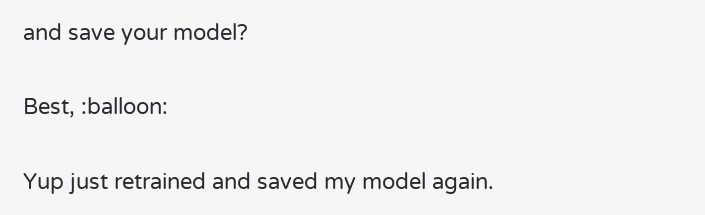and save your model?

Best, :balloon:

Yup just retrained and saved my model again.